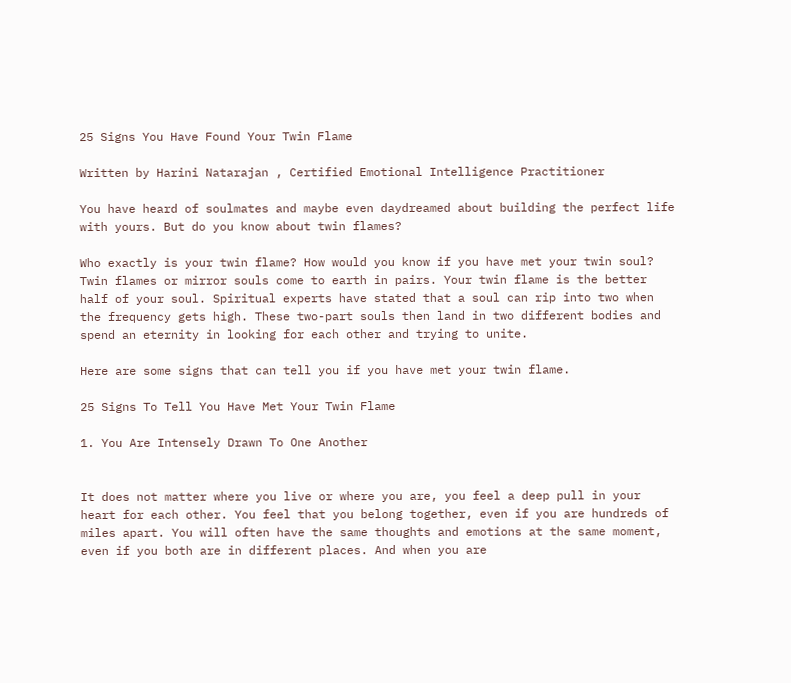25 Signs You Have Found Your Twin Flame

Written by Harini Natarajan , Certified Emotional Intelligence Practitioner

You have heard of soulmates and maybe even daydreamed about building the perfect life with yours. But do you know about twin flames?

Who exactly is your twin flame? How would you know if you have met your twin soul? Twin flames or mirror souls come to earth in pairs. Your twin flame is the better half of your soul. Spiritual experts have stated that a soul can rip into two when the frequency gets high. These two-part souls then land in two different bodies and spend an eternity in looking for each other and trying to unite.

Here are some signs that can tell you if you have met your twin flame.

25 Signs To Tell You Have Met Your Twin Flame

1. You Are Intensely Drawn To One Another


It does not matter where you live or where you are, you feel a deep pull in your heart for each other. You feel that you belong together, even if you are hundreds of miles apart. You will often have the same thoughts and emotions at the same moment, even if you both are in different places. And when you are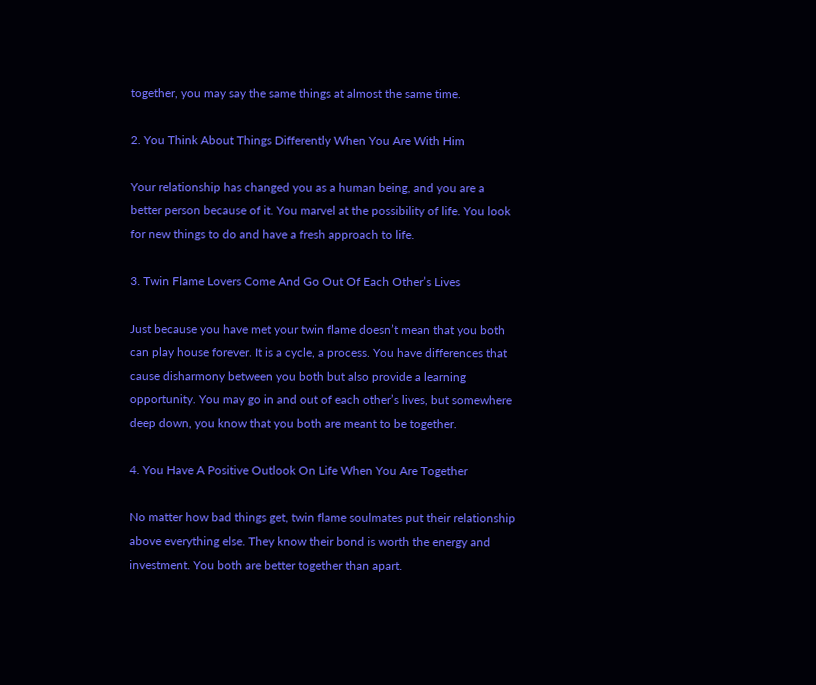together, you may say the same things at almost the same time.

2. You Think About Things Differently When You Are With Him

Your relationship has changed you as a human being, and you are a better person because of it. You marvel at the possibility of life. You look for new things to do and have a fresh approach to life.

3. Twin Flame Lovers Come And Go Out Of Each Other’s Lives

Just because you have met your twin flame doesn’t mean that you both can play house forever. It is a cycle, a process. You have differences that cause disharmony between you both but also provide a learning opportunity. You may go in and out of each other’s lives, but somewhere deep down, you know that you both are meant to be together.

4. You Have A Positive Outlook On Life When You Are Together

No matter how bad things get, twin flame soulmates put their relationship above everything else. They know their bond is worth the energy and investment. You both are better together than apart.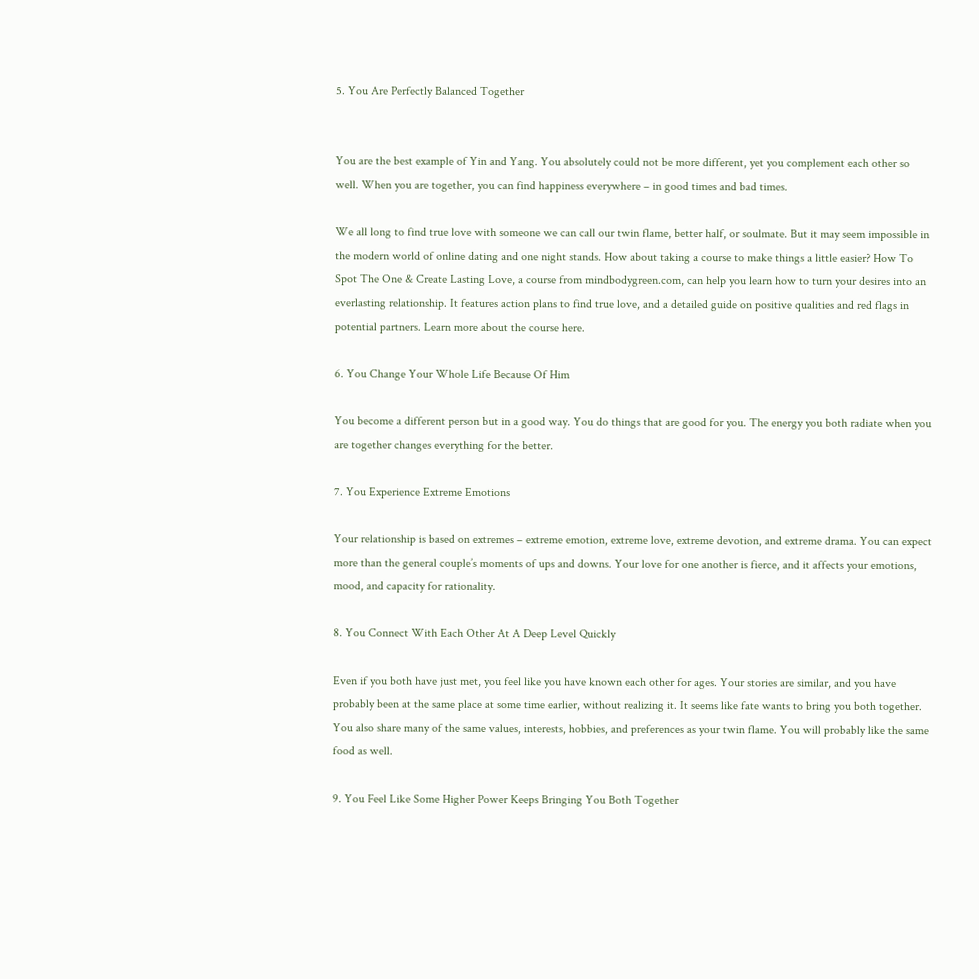5. You Are Perfectly Balanced Together


You are the best example of Yin and Yang. You absolutely could not be more different, yet you complement each other so well. When you are together, you can find happiness everywhere – in good times and bad times.

We all long to find true love with someone we can call our twin flame, better half, or soulmate. But it may seem impossible in the modern world of online dating and one night stands. How about taking a course to make things a little easier? How To Spot The One & Create Lasting Love, a course from mindbodygreen.com, can help you learn how to turn your desires into an everlasting relationship. It features action plans to find true love, and a detailed guide on positive qualities and red flags in potential partners. Learn more about the course here.

6. You Change Your Whole Life Because Of Him

You become a different person but in a good way. You do things that are good for you. The energy you both radiate when you are together changes everything for the better.

7. You Experience Extreme Emotions

Your relationship is based on extremes – extreme emotion, extreme love, extreme devotion, and extreme drama. You can expect more than the general couple’s moments of ups and downs. Your love for one another is fierce, and it affects your emotions, mood, and capacity for rationality.

8. You Connect With Each Other At A Deep Level Quickly

Even if you both have just met, you feel like you have known each other for ages. Your stories are similar, and you have probably been at the same place at some time earlier, without realizing it. It seems like fate wants to bring you both together. You also share many of the same values, interests, hobbies, and preferences as your twin flame. You will probably like the same food as well.

9. You Feel Like Some Higher Power Keeps Bringing You Both Together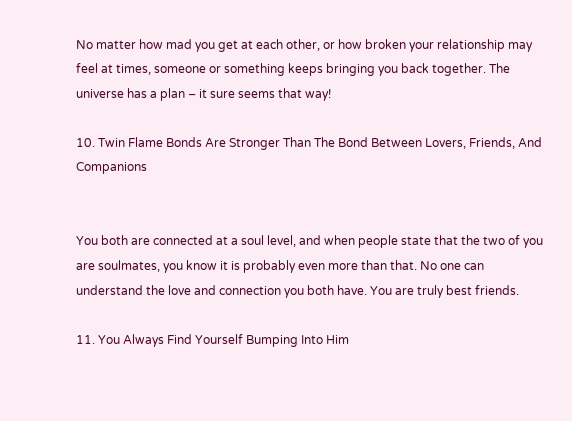No matter how mad you get at each other, or how broken your relationship may feel at times, someone or something keeps bringing you back together. The universe has a plan – it sure seems that way!

10. Twin Flame Bonds Are Stronger Than The Bond Between Lovers, Friends, And Companions


You both are connected at a soul level, and when people state that the two of you are soulmates, you know it is probably even more than that. No one can understand the love and connection you both have. You are truly best friends.

11. You Always Find Yourself Bumping Into Him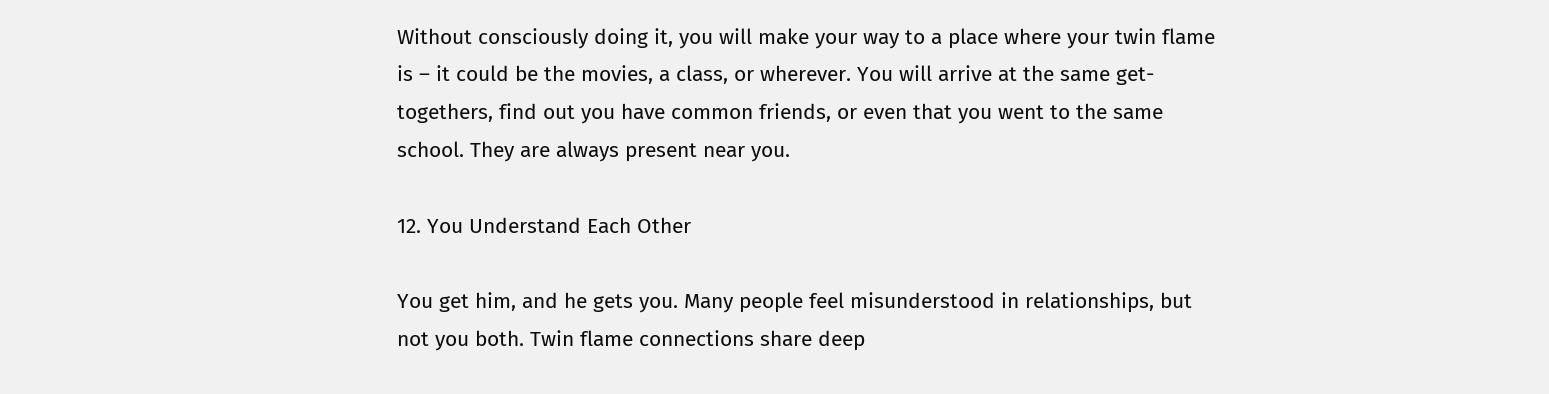Without consciously doing it, you will make your way to a place where your twin flame is – it could be the movies, a class, or wherever. You will arrive at the same get-togethers, find out you have common friends, or even that you went to the same school. They are always present near you.

12. You Understand Each Other

You get him, and he gets you. Many people feel misunderstood in relationships, but not you both. Twin flame connections share deep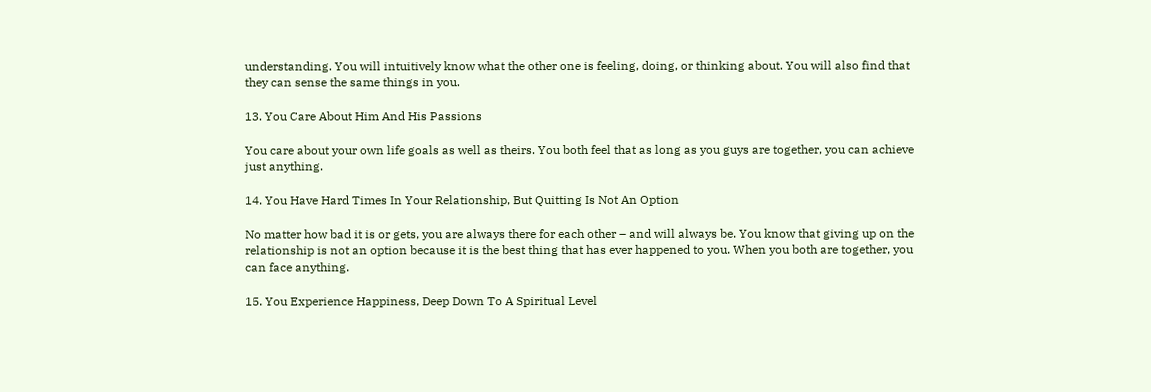understanding. You will intuitively know what the other one is feeling, doing, or thinking about. You will also find that they can sense the same things in you.

13. You Care About Him And His Passions

You care about your own life goals as well as theirs. You both feel that as long as you guys are together, you can achieve just anything.

14. You Have Hard Times In Your Relationship, But Quitting Is Not An Option

No matter how bad it is or gets, you are always there for each other – and will always be. You know that giving up on the relationship is not an option because it is the best thing that has ever happened to you. When you both are together, you can face anything.

15. You Experience Happiness, Deep Down To A Spiritual Level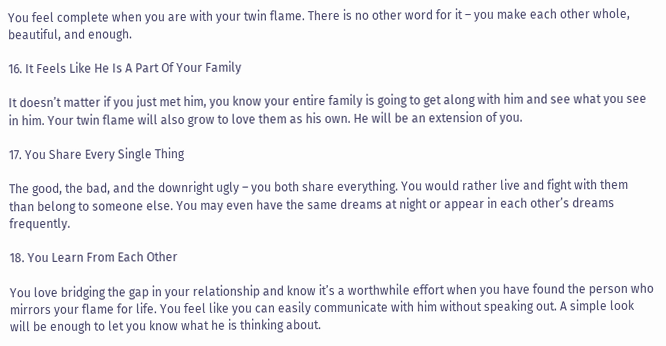You feel complete when you are with your twin flame. There is no other word for it – you make each other whole, beautiful, and enough.

16. It Feels Like He Is A Part Of Your Family

It doesn’t matter if you just met him, you know your entire family is going to get along with him and see what you see in him. Your twin flame will also grow to love them as his own. He will be an extension of you.

17. You Share Every Single Thing

The good, the bad, and the downright ugly – you both share everything. You would rather live and fight with them than belong to someone else. You may even have the same dreams at night or appear in each other’s dreams frequently.

18. You Learn From Each Other

You love bridging the gap in your relationship and know it’s a worthwhile effort when you have found the person who mirrors your flame for life. You feel like you can easily communicate with him without speaking out. A simple look will be enough to let you know what he is thinking about.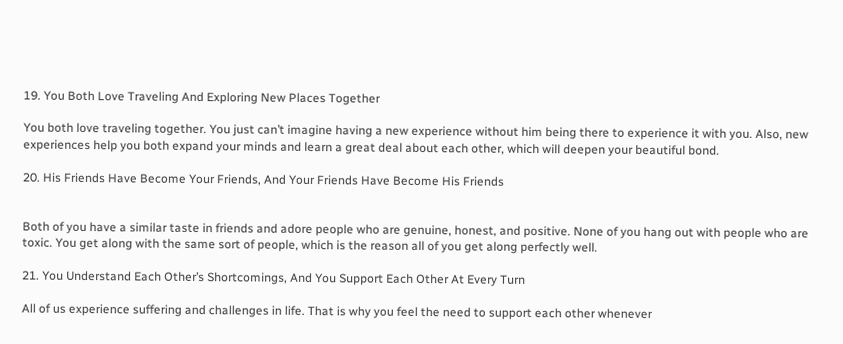19. You Both Love Traveling And Exploring New Places Together

You both love traveling together. You just can’t imagine having a new experience without him being there to experience it with you. Also, new experiences help you both expand your minds and learn a great deal about each other, which will deepen your beautiful bond.

20. His Friends Have Become Your Friends, And Your Friends Have Become His Friends


Both of you have a similar taste in friends and adore people who are genuine, honest, and positive. None of you hang out with people who are toxic. You get along with the same sort of people, which is the reason all of you get along perfectly well.

21. You Understand Each Other’s Shortcomings, And You Support Each Other At Every Turn

All of us experience suffering and challenges in life. That is why you feel the need to support each other whenever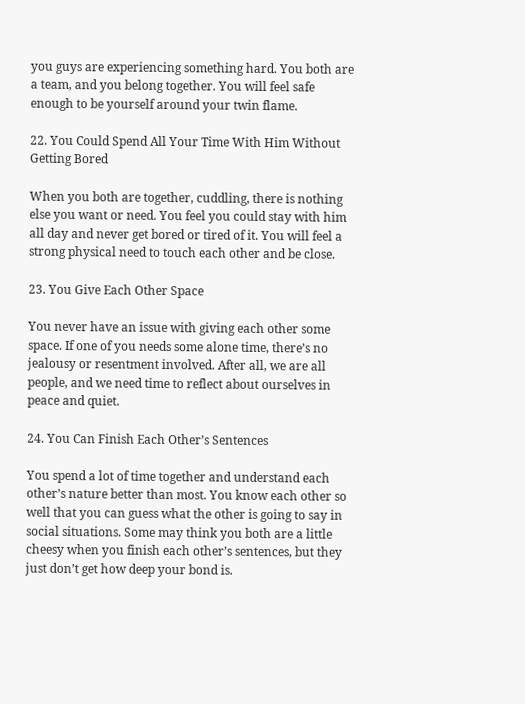you guys are experiencing something hard. You both are a team, and you belong together. You will feel safe enough to be yourself around your twin flame.

22. You Could Spend All Your Time With Him Without Getting Bored

When you both are together, cuddling, there is nothing else you want or need. You feel you could stay with him all day and never get bored or tired of it. You will feel a strong physical need to touch each other and be close.

23. You Give Each Other Space

You never have an issue with giving each other some space. If one of you needs some alone time, there’s no jealousy or resentment involved. After all, we are all people, and we need time to reflect about ourselves in peace and quiet.

24. You Can Finish Each Other’s Sentences

You spend a lot of time together and understand each other’s nature better than most. You know each other so well that you can guess what the other is going to say in social situations. Some may think you both are a little cheesy when you finish each other’s sentences, but they just don’t get how deep your bond is.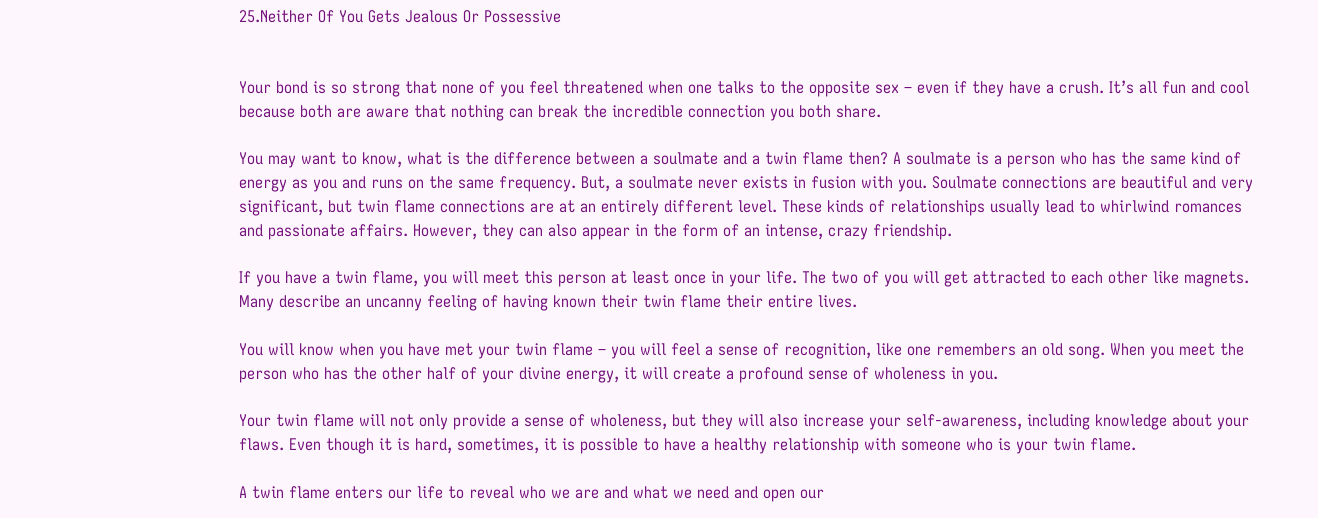25.Neither Of You Gets Jealous Or Possessive


Your bond is so strong that none of you feel threatened when one talks to the opposite sex – even if they have a crush. It’s all fun and cool because both are aware that nothing can break the incredible connection you both share.

You may want to know, what is the difference between a soulmate and a twin flame then? A soulmate is a person who has the same kind of energy as you and runs on the same frequency. But, a soulmate never exists in fusion with you. Soulmate connections are beautiful and very significant, but twin flame connections are at an entirely different level. These kinds of relationships usually lead to whirlwind romances and passionate affairs. However, they can also appear in the form of an intense, crazy friendship.

If you have a twin flame, you will meet this person at least once in your life. The two of you will get attracted to each other like magnets. Many describe an uncanny feeling of having known their twin flame their entire lives.

You will know when you have met your twin flame – you will feel a sense of recognition, like one remembers an old song. When you meet the person who has the other half of your divine energy, it will create a profound sense of wholeness in you.

Your twin flame will not only provide a sense of wholeness, but they will also increase your self-awareness, including knowledge about your flaws. Even though it is hard, sometimes, it is possible to have a healthy relationship with someone who is your twin flame.

A twin flame enters our life to reveal who we are and what we need and open our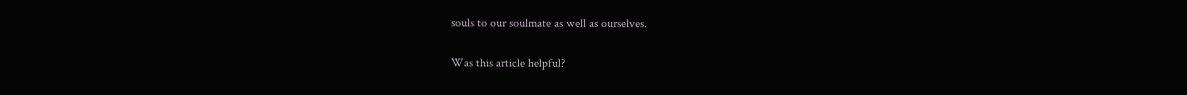souls to our soulmate as well as ourselves.

Was this article helpful?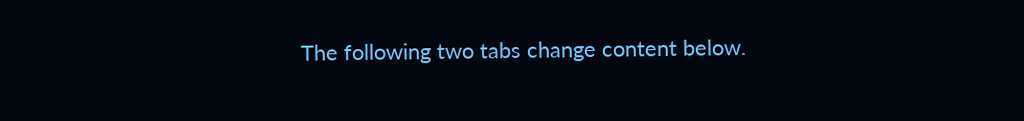The following two tabs change content below.